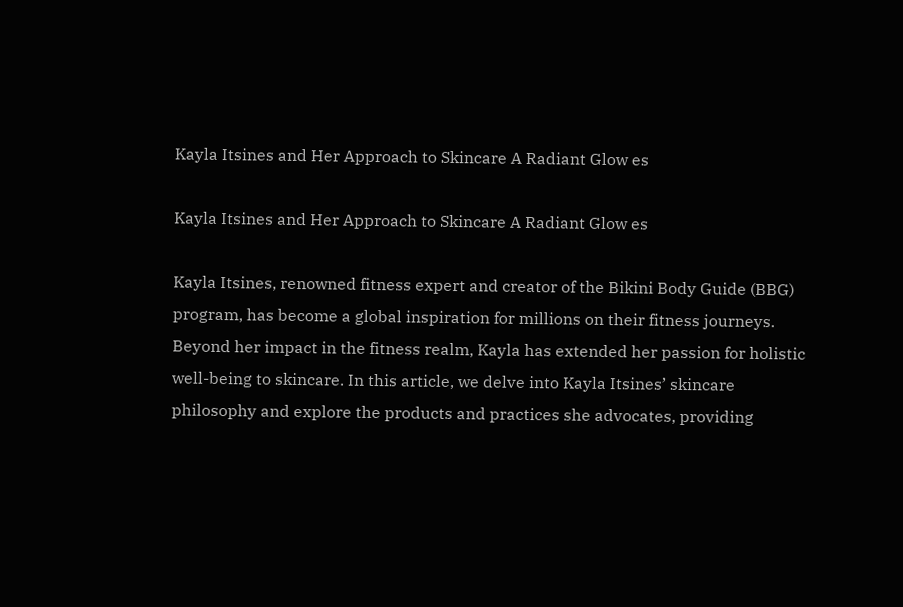Kayla Itsines and Her Approach to Skincare A Radiant Glow es

Kayla Itsines and Her Approach to Skincare A Radiant Glow es

Kayla Itsines, renowned fitness expert and creator of the Bikini Body Guide (BBG) program, has become a global inspiration for millions on their fitness journeys. Beyond her impact in the fitness realm, Kayla has extended her passion for holistic well-being to skincare. In this article, we delve into Kayla Itsines’ skincare philosophy and explore the products and practices she advocates, providing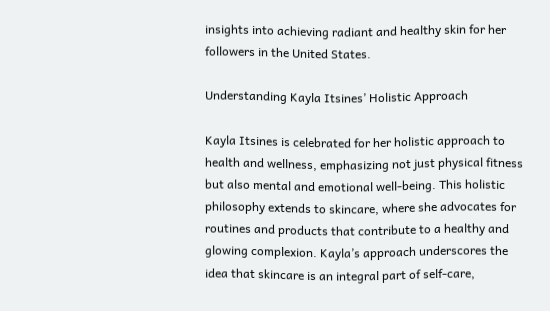insights into achieving radiant and healthy skin for her followers in the United States.

Understanding Kayla Itsines’ Holistic Approach

Kayla Itsines is celebrated for her holistic approach to health and wellness, emphasizing not just physical fitness but also mental and emotional well-being. This holistic philosophy extends to skincare, where she advocates for routines and products that contribute to a healthy and glowing complexion. Kayla’s approach underscores the idea that skincare is an integral part of self-care,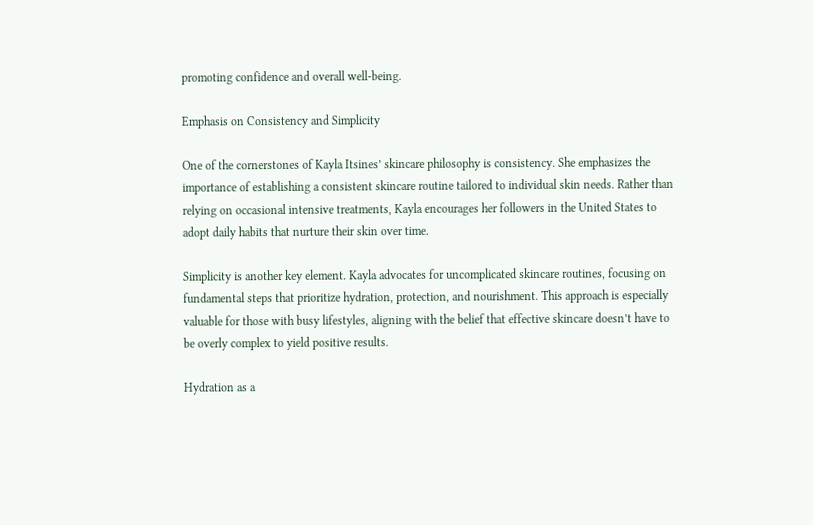promoting confidence and overall well-being.

Emphasis on Consistency and Simplicity

One of the cornerstones of Kayla Itsines’ skincare philosophy is consistency. She emphasizes the importance of establishing a consistent skincare routine tailored to individual skin needs. Rather than relying on occasional intensive treatments, Kayla encourages her followers in the United States to adopt daily habits that nurture their skin over time.

Simplicity is another key element. Kayla advocates for uncomplicated skincare routines, focusing on fundamental steps that prioritize hydration, protection, and nourishment. This approach is especially valuable for those with busy lifestyles, aligning with the belief that effective skincare doesn’t have to be overly complex to yield positive results.

Hydration as a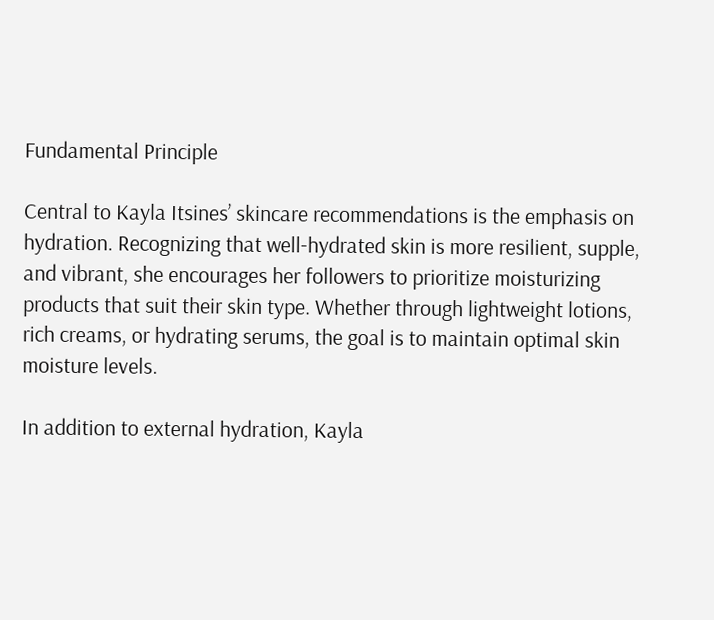Fundamental Principle

Central to Kayla Itsines’ skincare recommendations is the emphasis on hydration. Recognizing that well-hydrated skin is more resilient, supple, and vibrant, she encourages her followers to prioritize moisturizing products that suit their skin type. Whether through lightweight lotions, rich creams, or hydrating serums, the goal is to maintain optimal skin moisture levels.

In addition to external hydration, Kayla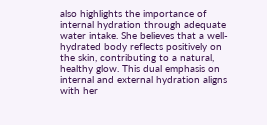also highlights the importance of internal hydration through adequate water intake. She believes that a well-hydrated body reflects positively on the skin, contributing to a natural, healthy glow. This dual emphasis on internal and external hydration aligns with her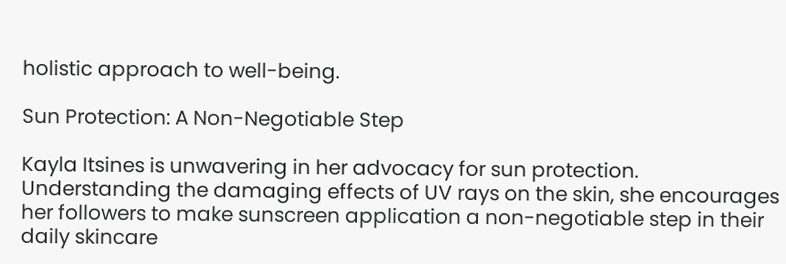holistic approach to well-being.

Sun Protection: A Non-Negotiable Step

Kayla Itsines is unwavering in her advocacy for sun protection. Understanding the damaging effects of UV rays on the skin, she encourages her followers to make sunscreen application a non-negotiable step in their daily skincare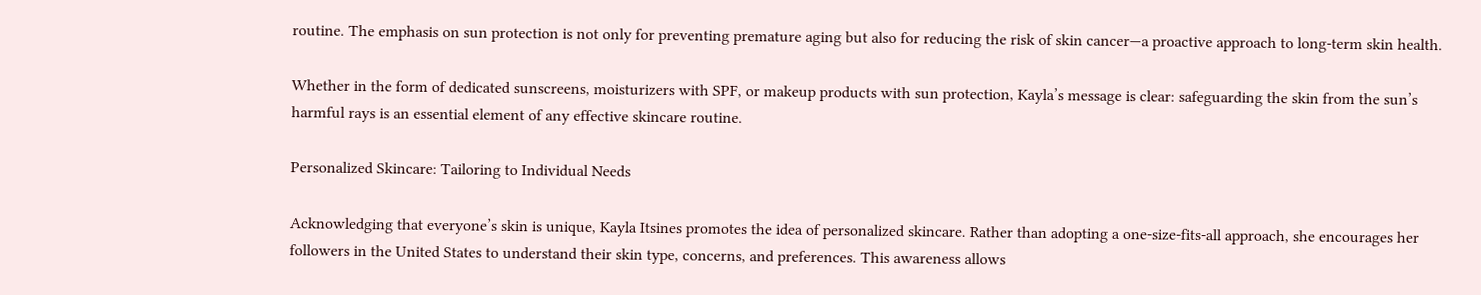routine. The emphasis on sun protection is not only for preventing premature aging but also for reducing the risk of skin cancer—a proactive approach to long-term skin health.

Whether in the form of dedicated sunscreens, moisturizers with SPF, or makeup products with sun protection, Kayla’s message is clear: safeguarding the skin from the sun’s harmful rays is an essential element of any effective skincare routine.

Personalized Skincare: Tailoring to Individual Needs

Acknowledging that everyone’s skin is unique, Kayla Itsines promotes the idea of personalized skincare. Rather than adopting a one-size-fits-all approach, she encourages her followers in the United States to understand their skin type, concerns, and preferences. This awareness allows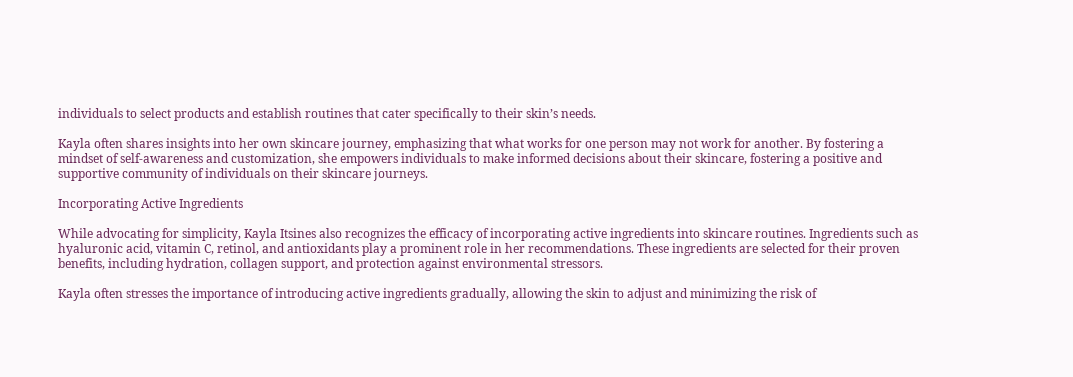individuals to select products and establish routines that cater specifically to their skin’s needs.

Kayla often shares insights into her own skincare journey, emphasizing that what works for one person may not work for another. By fostering a mindset of self-awareness and customization, she empowers individuals to make informed decisions about their skincare, fostering a positive and supportive community of individuals on their skincare journeys.

Incorporating Active Ingredients

While advocating for simplicity, Kayla Itsines also recognizes the efficacy of incorporating active ingredients into skincare routines. Ingredients such as hyaluronic acid, vitamin C, retinol, and antioxidants play a prominent role in her recommendations. These ingredients are selected for their proven benefits, including hydration, collagen support, and protection against environmental stressors.

Kayla often stresses the importance of introducing active ingredients gradually, allowing the skin to adjust and minimizing the risk of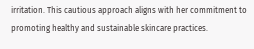irritation. This cautious approach aligns with her commitment to promoting healthy and sustainable skincare practices.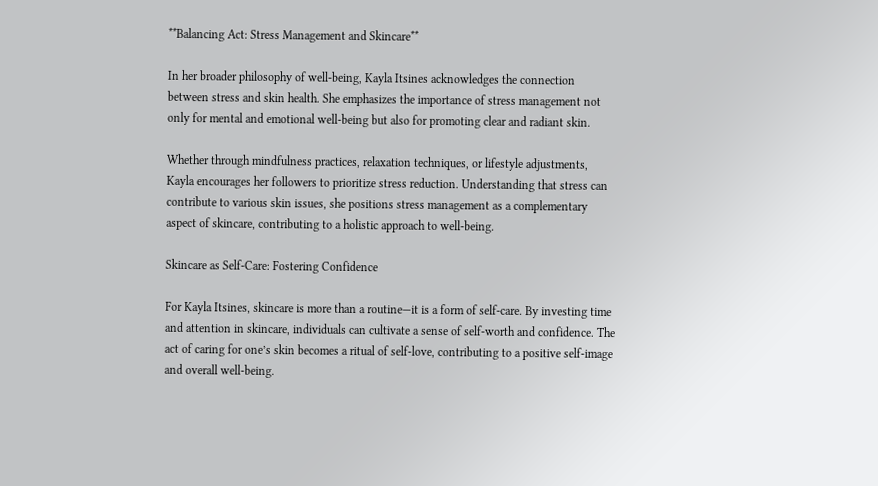**Balancing Act: Stress Management and Skincare**

In her broader philosophy of well-being, Kayla Itsines acknowledges the connection between stress and skin health. She emphasizes the importance of stress management not only for mental and emotional well-being but also for promoting clear and radiant skin.

Whether through mindfulness practices, relaxation techniques, or lifestyle adjustments, Kayla encourages her followers to prioritize stress reduction. Understanding that stress can contribute to various skin issues, she positions stress management as a complementary aspect of skincare, contributing to a holistic approach to well-being.

Skincare as Self-Care: Fostering Confidence

For Kayla Itsines, skincare is more than a routine—it is a form of self-care. By investing time and attention in skincare, individuals can cultivate a sense of self-worth and confidence. The act of caring for one’s skin becomes a ritual of self-love, contributing to a positive self-image and overall well-being.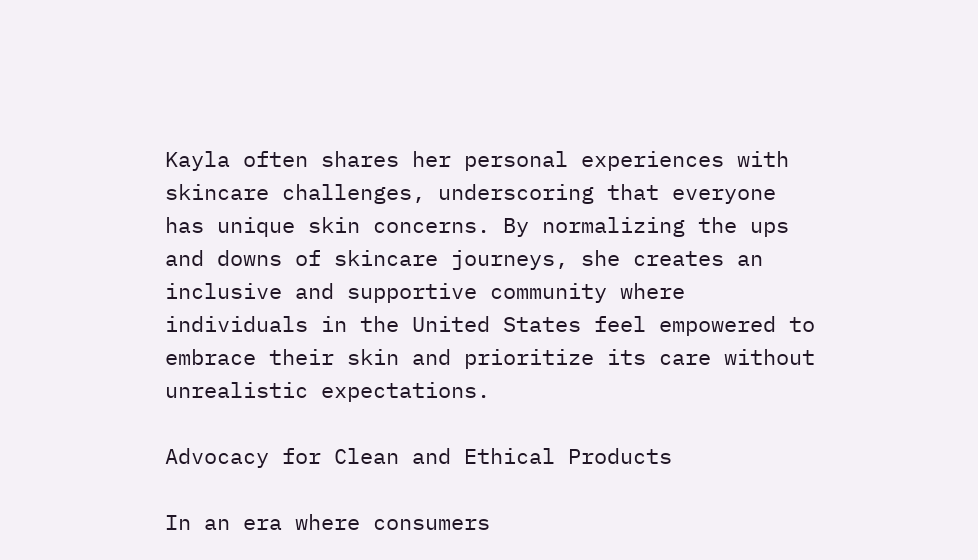Kayla often shares her personal experiences with skincare challenges, underscoring that everyone has unique skin concerns. By normalizing the ups and downs of skincare journeys, she creates an inclusive and supportive community where individuals in the United States feel empowered to embrace their skin and prioritize its care without unrealistic expectations.

Advocacy for Clean and Ethical Products

In an era where consumers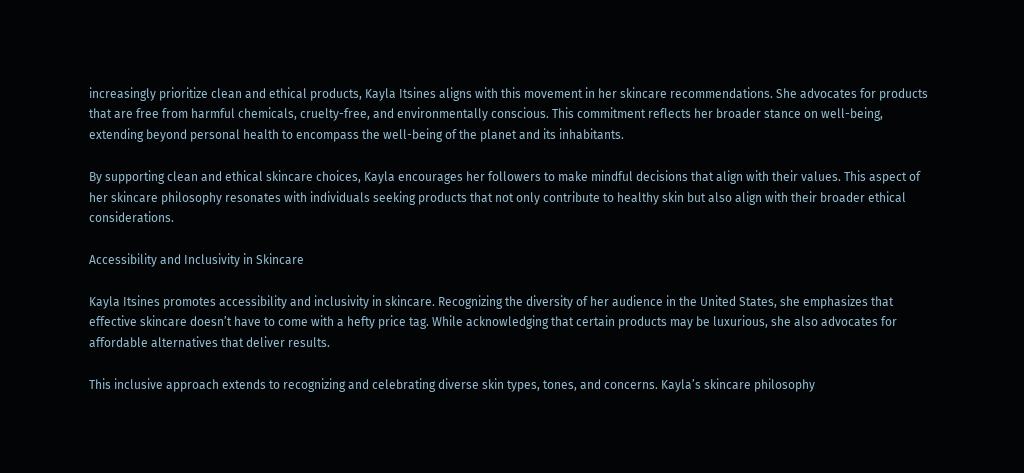increasingly prioritize clean and ethical products, Kayla Itsines aligns with this movement in her skincare recommendations. She advocates for products that are free from harmful chemicals, cruelty-free, and environmentally conscious. This commitment reflects her broader stance on well-being, extending beyond personal health to encompass the well-being of the planet and its inhabitants.

By supporting clean and ethical skincare choices, Kayla encourages her followers to make mindful decisions that align with their values. This aspect of her skincare philosophy resonates with individuals seeking products that not only contribute to healthy skin but also align with their broader ethical considerations.

Accessibility and Inclusivity in Skincare

Kayla Itsines promotes accessibility and inclusivity in skincare. Recognizing the diversity of her audience in the United States, she emphasizes that effective skincare doesn’t have to come with a hefty price tag. While acknowledging that certain products may be luxurious, she also advocates for affordable alternatives that deliver results.

This inclusive approach extends to recognizing and celebrating diverse skin types, tones, and concerns. Kayla’s skincare philosophy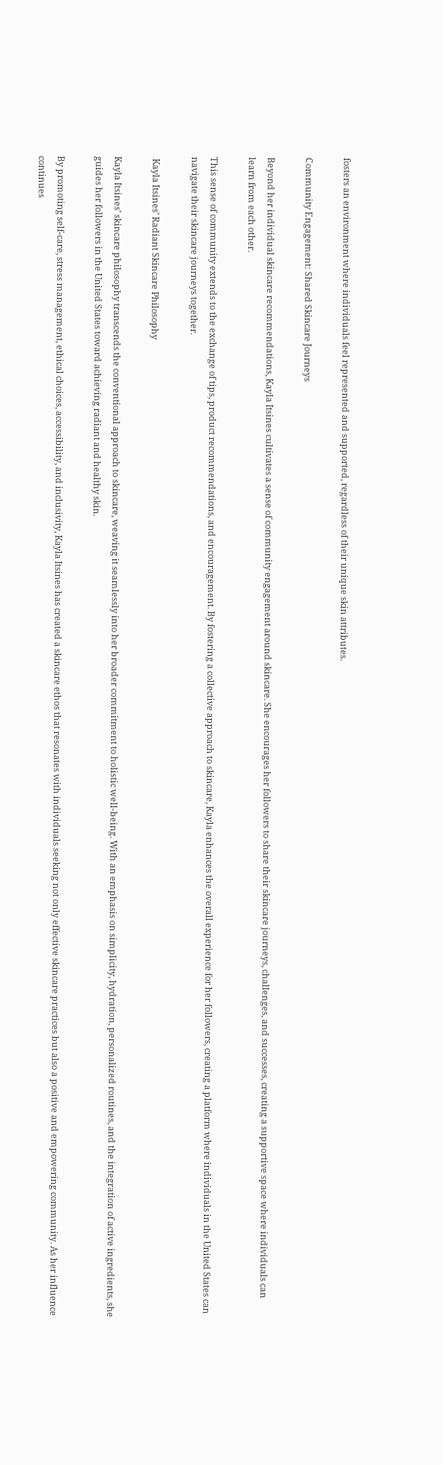fosters an environment where individuals feel represented and supported, regardless of their unique skin attributes.

Community Engagement: Shared Skincare Journeys

Beyond her individual skincare recommendations, Kayla Itsines cultivates a sense of community engagement around skincare. She encourages her followers to share their skincare journeys, challenges, and successes, creating a supportive space where individuals can learn from each other.

This sense of community extends to the exchange of tips, product recommendations, and encouragement. By fostering a collective approach to skincare, Kayla enhances the overall experience for her followers, creating a platform where individuals in the United States can navigate their skincare journeys together.

 Kayla Itsines’ Radiant Skincare Philosophy

Kayla Itsines’ skincare philosophy transcends the conventional approach to skincare, weaving it seamlessly into her broader commitment to holistic well-being. With an emphasis on simplicity, hydration, personalized routines, and the integration of active ingredients, she guides her followers in the United States toward achieving radiant and healthy skin.

By promoting self-care, stress management, ethical choices, accessibility, and inclusivity, Kayla Itsines has created a skincare ethos that resonates with individuals seeking not only effective skincare practices but also a positive and empowering community. As her influence continues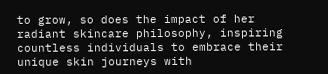to grow, so does the impact of her radiant skincare philosophy, inspiring countless individuals to embrace their unique skin journeys with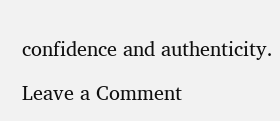confidence and authenticity.

Leave a Comment